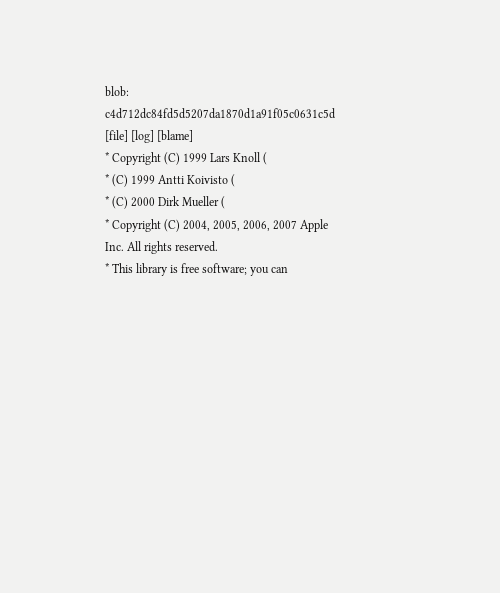blob: c4d712dc84fd5d5207da1870d1a91f05c0631c5d [file] [log] [blame]
* Copyright (C) 1999 Lars Knoll (
* (C) 1999 Antti Koivisto (
* (C) 2000 Dirk Mueller (
* Copyright (C) 2004, 2005, 2006, 2007 Apple Inc. All rights reserved.
* This library is free software; you can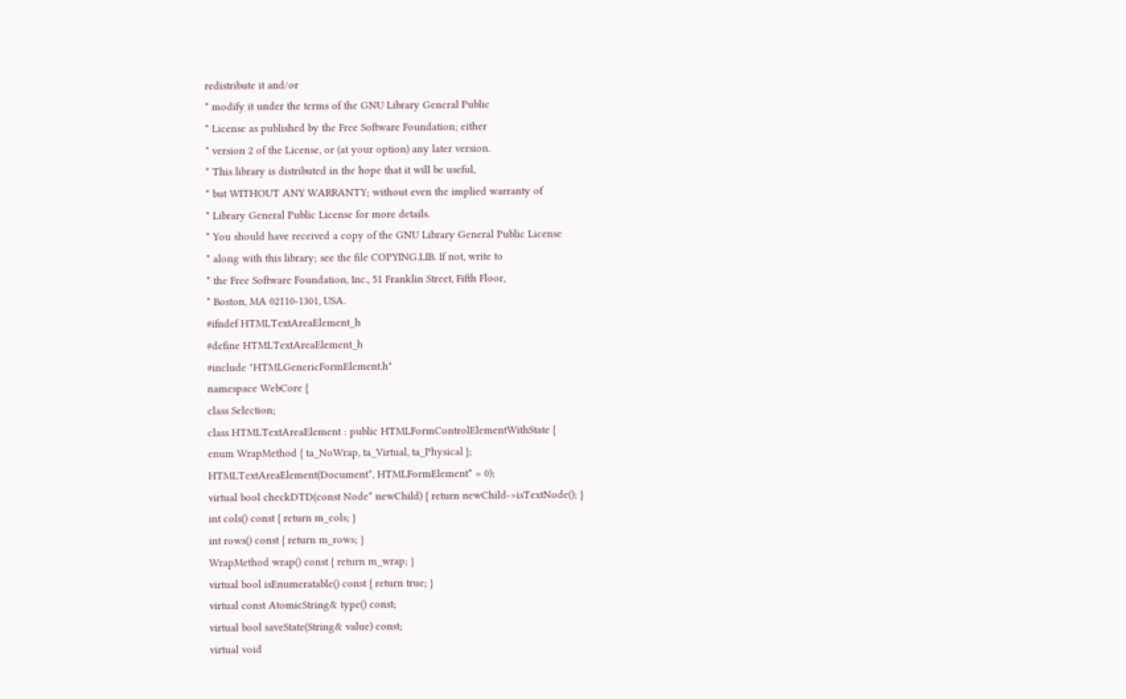redistribute it and/or
* modify it under the terms of the GNU Library General Public
* License as published by the Free Software Foundation; either
* version 2 of the License, or (at your option) any later version.
* This library is distributed in the hope that it will be useful,
* but WITHOUT ANY WARRANTY; without even the implied warranty of
* Library General Public License for more details.
* You should have received a copy of the GNU Library General Public License
* along with this library; see the file COPYING.LIB. If not, write to
* the Free Software Foundation, Inc., 51 Franklin Street, Fifth Floor,
* Boston, MA 02110-1301, USA.
#ifndef HTMLTextAreaElement_h
#define HTMLTextAreaElement_h
#include "HTMLGenericFormElement.h"
namespace WebCore {
class Selection;
class HTMLTextAreaElement : public HTMLFormControlElementWithState {
enum WrapMethod { ta_NoWrap, ta_Virtual, ta_Physical };
HTMLTextAreaElement(Document*, HTMLFormElement* = 0);
virtual bool checkDTD(const Node* newChild) { return newChild->isTextNode(); }
int cols() const { return m_cols; }
int rows() const { return m_rows; }
WrapMethod wrap() const { return m_wrap; }
virtual bool isEnumeratable() const { return true; }
virtual const AtomicString& type() const;
virtual bool saveState(String& value) const;
virtual void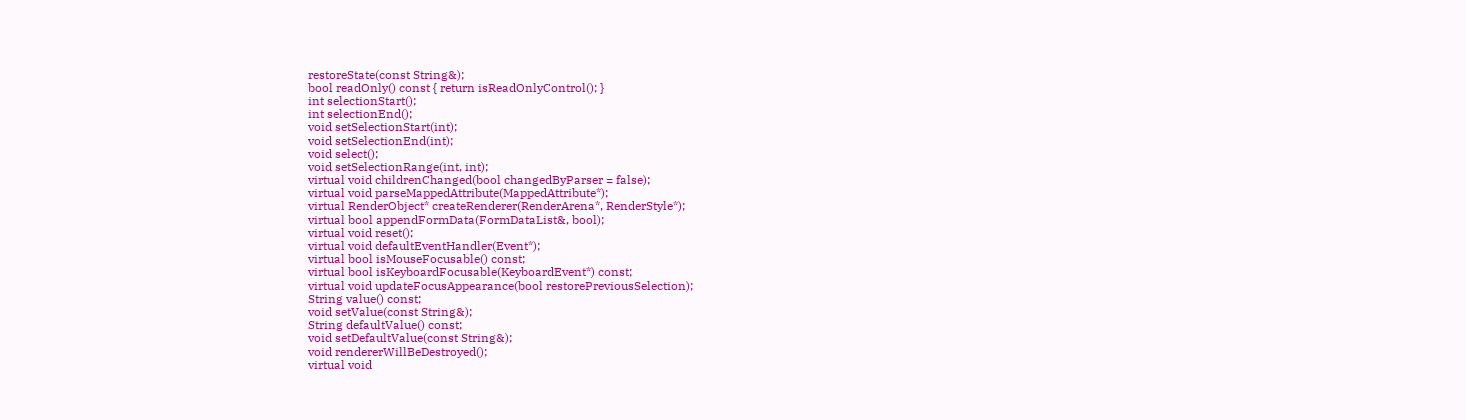restoreState(const String&);
bool readOnly() const { return isReadOnlyControl(); }
int selectionStart();
int selectionEnd();
void setSelectionStart(int);
void setSelectionEnd(int);
void select();
void setSelectionRange(int, int);
virtual void childrenChanged(bool changedByParser = false);
virtual void parseMappedAttribute(MappedAttribute*);
virtual RenderObject* createRenderer(RenderArena*, RenderStyle*);
virtual bool appendFormData(FormDataList&, bool);
virtual void reset();
virtual void defaultEventHandler(Event*);
virtual bool isMouseFocusable() const;
virtual bool isKeyboardFocusable(KeyboardEvent*) const;
virtual void updateFocusAppearance(bool restorePreviousSelection);
String value() const;
void setValue(const String&);
String defaultValue() const;
void setDefaultValue(const String&);
void rendererWillBeDestroyed();
virtual void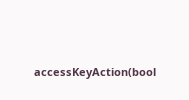accessKeyAction(bool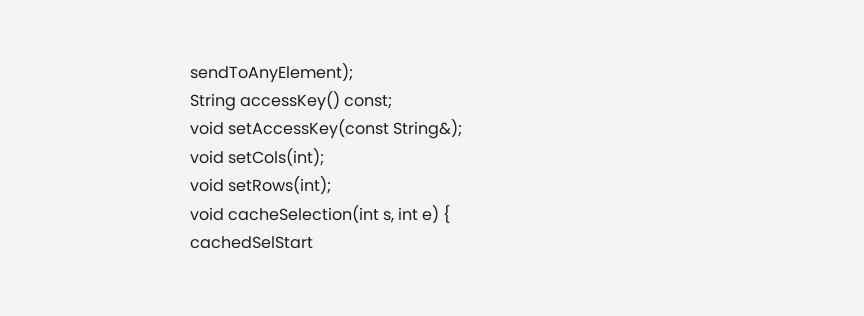sendToAnyElement);
String accessKey() const;
void setAccessKey(const String&);
void setCols(int);
void setRows(int);
void cacheSelection(int s, int e) { cachedSelStart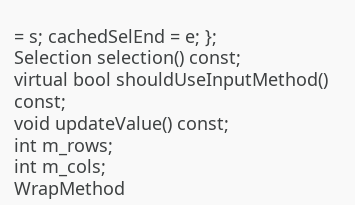= s; cachedSelEnd = e; };
Selection selection() const;
virtual bool shouldUseInputMethod() const;
void updateValue() const;
int m_rows;
int m_cols;
WrapMethod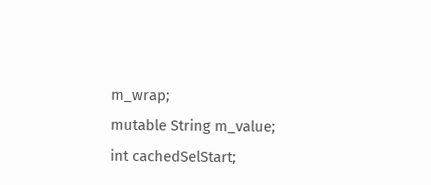m_wrap;
mutable String m_value;
int cachedSelStart;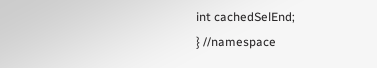int cachedSelEnd;
} //namespace